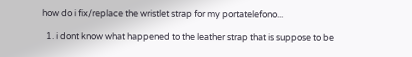how do i fix/replace the wristlet strap for my portatelefono...

  1. i dont know what happened to the leather strap that is suppose to be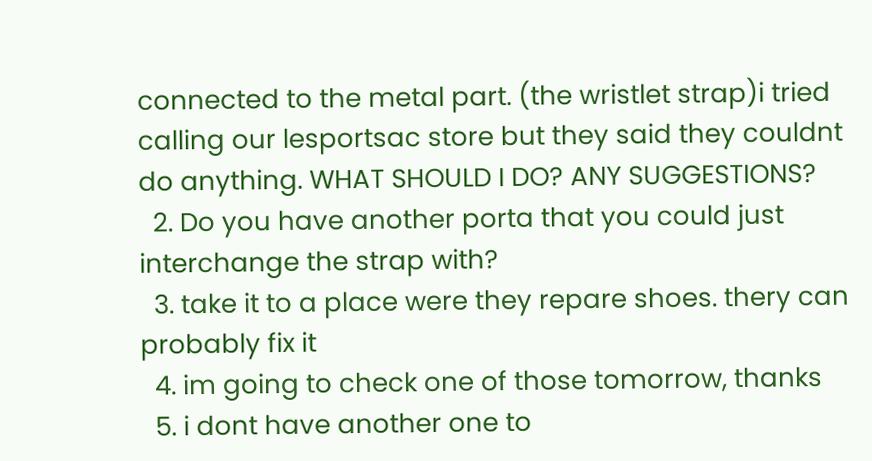connected to the metal part. (the wristlet strap)i tried calling our lesportsac store but they said they couldnt do anything. WHAT SHOULD I DO? ANY SUGGESTIONS?
  2. Do you have another porta that you could just interchange the strap with?
  3. take it to a place were they repare shoes. thery can probably fix it
  4. im going to check one of those tomorrow, thanks
  5. i dont have another one to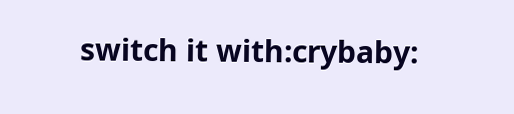switch it with:crybaby: